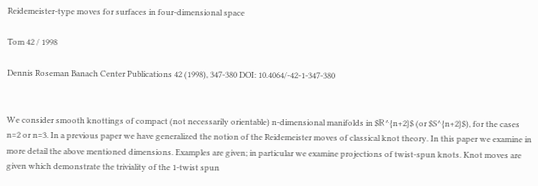Reidemeister-type moves for surfaces in four-dimensional space

Tom 42 / 1998

Dennis Roseman Banach Center Publications 42 (1998), 347-380 DOI: 10.4064/-42-1-347-380


We consider smooth knottings of compact (not necessarily orientable) n-dimensional manifolds in $ℝ^{n+2}$ (or $S^{n+2}$), for the cases n=2 or n=3. In a previous paper we have generalized the notion of the Reidemeister moves of classical knot theory. In this paper we examine in more detail the above mentioned dimensions. Examples are given; in particular we examine projections of twist-spun knots. Knot moves are given which demonstrate the triviality of the 1-twist spun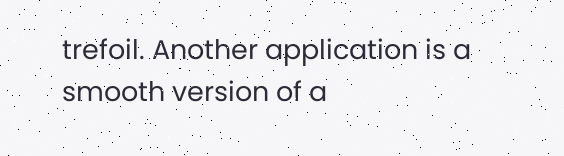trefoil. Another application is a smooth version of a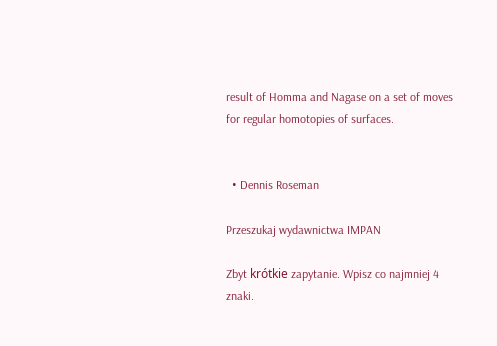result of Homma and Nagase on a set of moves for regular homotopies of surfaces.


  • Dennis Roseman

Przeszukaj wydawnictwa IMPAN

Zbyt krótkie zapytanie. Wpisz co najmniej 4 znaki.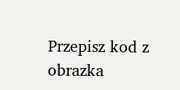Przepisz kod z obrazka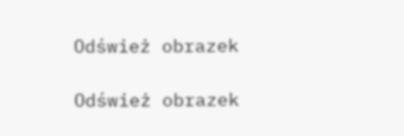Odśwież obrazek

Odśwież obrazek